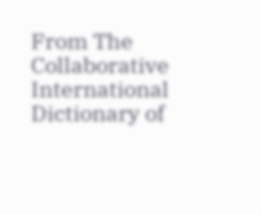From The Collaborative International Dictionary of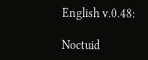English v.0.48:

Noctuid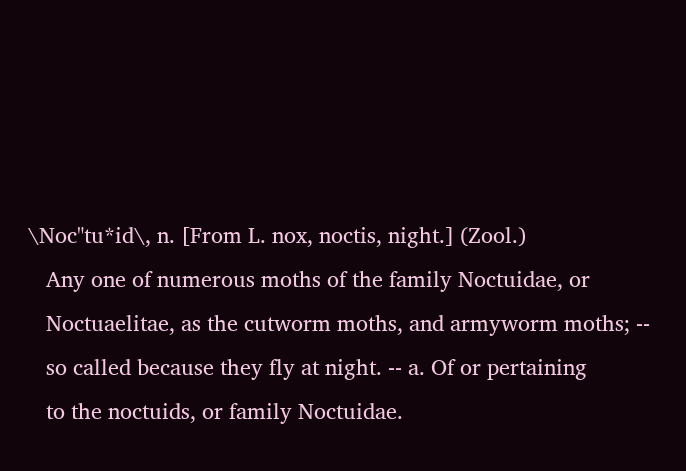\Noc"tu*id\, n. [From L. nox, noctis, night.] (Zool.)
   Any one of numerous moths of the family Noctuidae, or
   Noctuaelitae, as the cutworm moths, and armyworm moths; --
   so called because they fly at night. -- a. Of or pertaining
   to the noctuids, or family Noctuidae.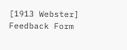[1913 Webster]
Feedback Form